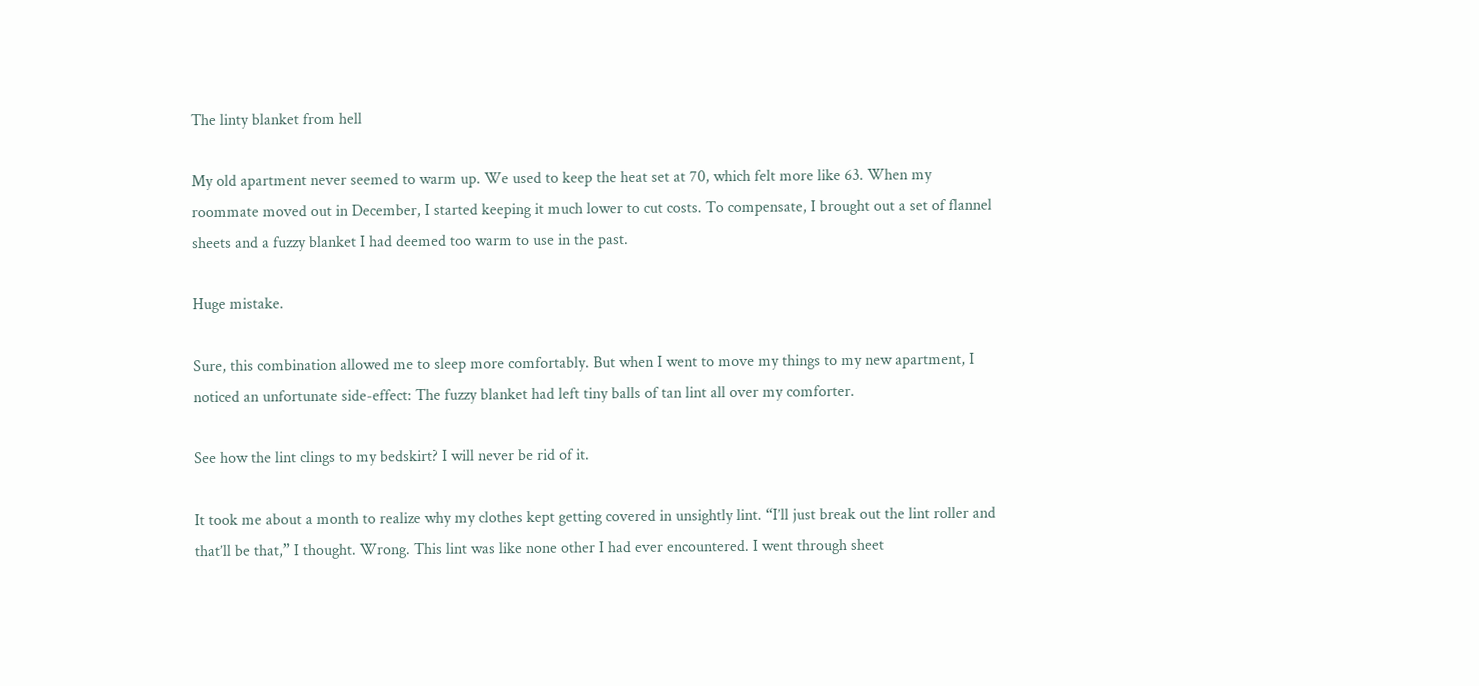The linty blanket from hell

My old apartment never seemed to warm up. We used to keep the heat set at 70, which felt more like 63. When my roommate moved out in December, I started keeping it much lower to cut costs. To compensate, I brought out a set of flannel sheets and a fuzzy blanket I had deemed too warm to use in the past.

Huge mistake.

Sure, this combination allowed me to sleep more comfortably. But when I went to move my things to my new apartment, I noticed an unfortunate side-effect: The fuzzy blanket had left tiny balls of tan lint all over my comforter.

See how the lint clings to my bedskirt? I will never be rid of it.

It took me about a month to realize why my clothes kept getting covered in unsightly lint. “I’ll just break out the lint roller and that’ll be that,” I thought. Wrong. This lint was like none other I had ever encountered. I went through sheet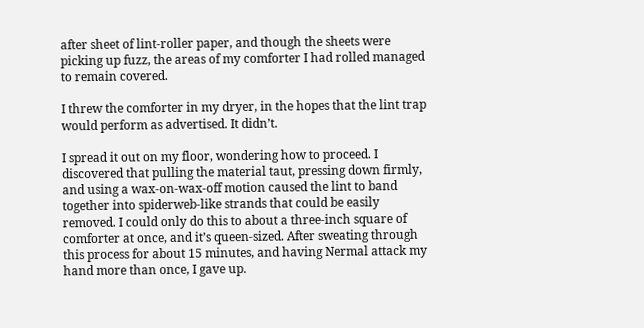after sheet of lint-roller paper, and though the sheets were picking up fuzz, the areas of my comforter I had rolled managed to remain covered.

I threw the comforter in my dryer, in the hopes that the lint trap would perform as advertised. It didn’t.

I spread it out on my floor, wondering how to proceed. I discovered that pulling the material taut, pressing down firmly, and using a wax-on-wax-off motion caused the lint to band together into spiderweb-like strands that could be easily removed. I could only do this to about a three-inch square of comforter at once, and it’s queen-sized. After sweating through this process for about 15 minutes, and having Nermal attack my hand more than once, I gave up.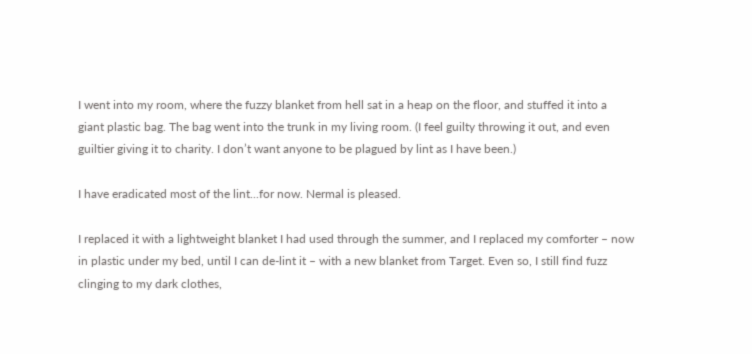I went into my room, where the fuzzy blanket from hell sat in a heap on the floor, and stuffed it into a giant plastic bag. The bag went into the trunk in my living room. (I feel guilty throwing it out, and even guiltier giving it to charity. I don’t want anyone to be plagued by lint as I have been.)

I have eradicated most of the lint...for now. Nermal is pleased.

I replaced it with a lightweight blanket I had used through the summer, and I replaced my comforter – now in plastic under my bed, until I can de-lint it – with a new blanket from Target. Even so, I still find fuzz clinging to my dark clothes,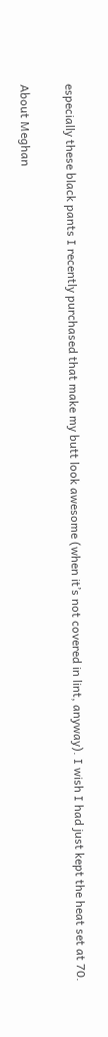especially these black pants I recently purchased that make my butt look awesome (when it’s not covered in lint, anyway). I wish I had just kept the heat set at 70.


About Meghan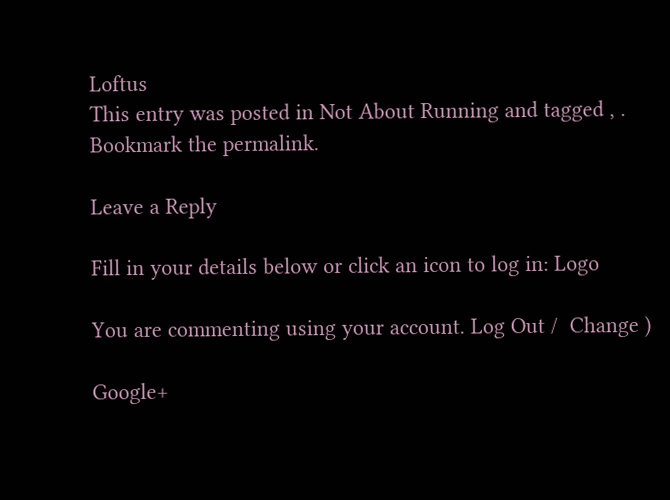Loftus
This entry was posted in Not About Running and tagged , . Bookmark the permalink.

Leave a Reply

Fill in your details below or click an icon to log in: Logo

You are commenting using your account. Log Out /  Change )

Google+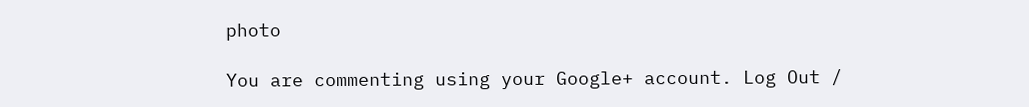photo

You are commenting using your Google+ account. Log Out /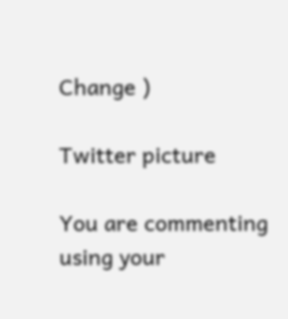Change )

Twitter picture

You are commenting using your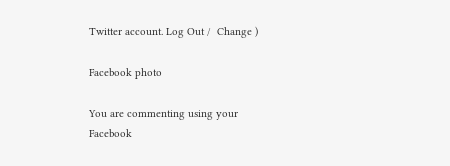Twitter account. Log Out /  Change )

Facebook photo

You are commenting using your Facebook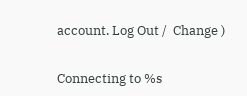account. Log Out /  Change )


Connecting to %s